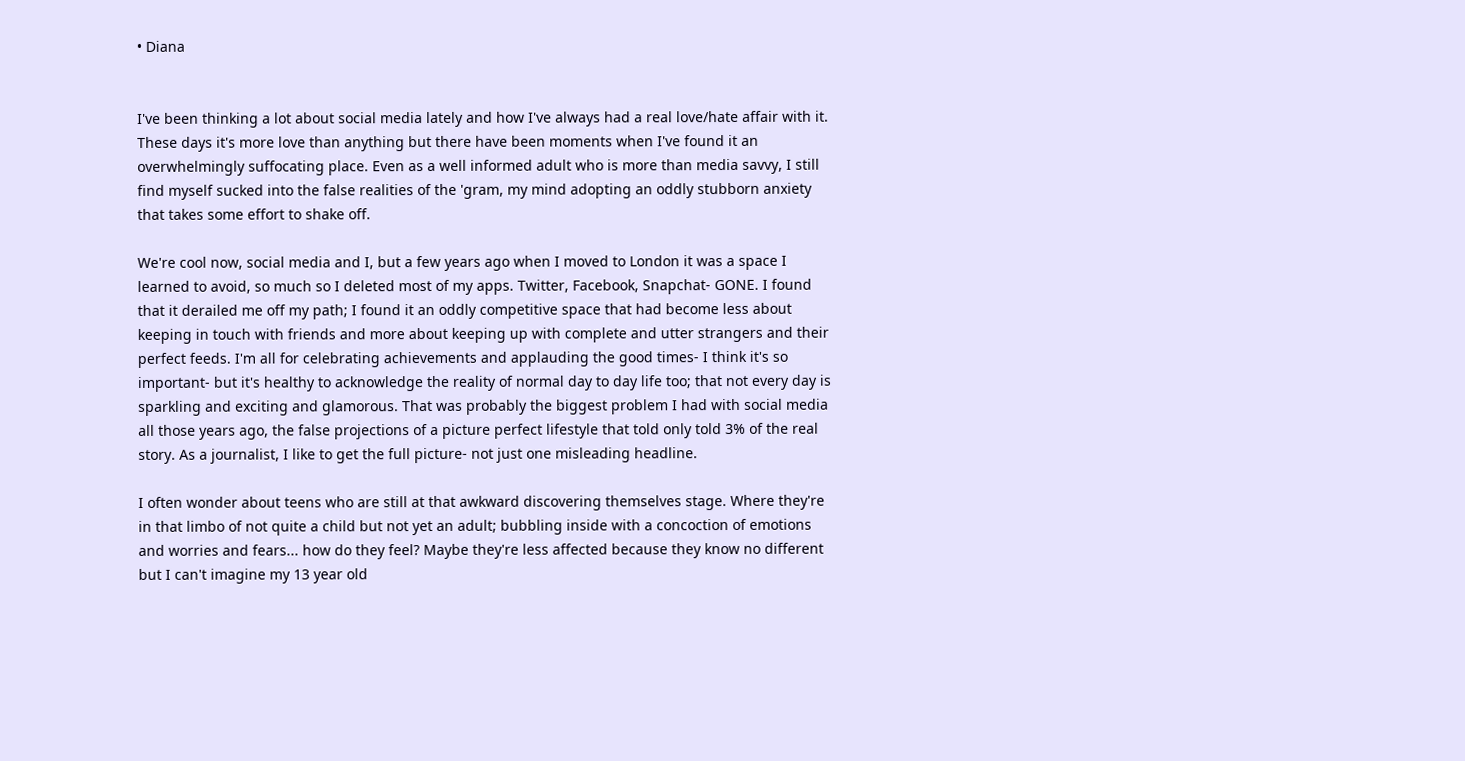• Diana


I've been thinking a lot about social media lately and how I've always had a real love/hate affair with it. These days it's more love than anything but there have been moments when I've found it an overwhelmingly suffocating place. Even as a well informed adult who is more than media savvy, I still find myself sucked into the false realities of the 'gram, my mind adopting an oddly stubborn anxiety that takes some effort to shake off.

We're cool now, social media and I, but a few years ago when I moved to London it was a space I learned to avoid, so much so I deleted most of my apps. Twitter, Facebook, Snapchat- GONE. I found that it derailed me off my path; I found it an oddly competitive space that had become less about keeping in touch with friends and more about keeping up with complete and utter strangers and their perfect feeds. I'm all for celebrating achievements and applauding the good times- I think it's so important- but it's healthy to acknowledge the reality of normal day to day life too; that not every day is sparkling and exciting and glamorous. That was probably the biggest problem I had with social media all those years ago, the false projections of a picture perfect lifestyle that told only told 3% of the real story. As a journalist, I like to get the full picture- not just one misleading headline.

I often wonder about teens who are still at that awkward discovering themselves stage. Where they're in that limbo of not quite a child but not yet an adult; bubbling inside with a concoction of emotions and worries and fears... how do they feel? Maybe they're less affected because they know no different but I can't imagine my 13 year old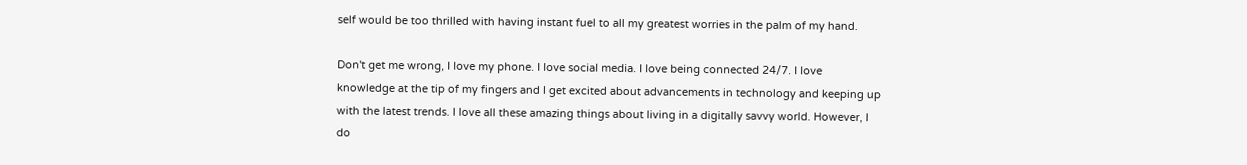self would be too thrilled with having instant fuel to all my greatest worries in the palm of my hand.

Don't get me wrong, I love my phone. I love social media. I love being connected 24/7. I love knowledge at the tip of my fingers and I get excited about advancements in technology and keeping up with the latest trends. I love all these amazing things about living in a digitally savvy world. However, I do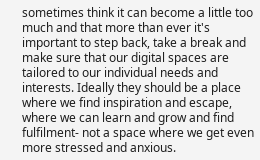sometimes think it can become a little too much and that more than ever it's important to step back, take a break and make sure that our digital spaces are tailored to our individual needs and interests. Ideally they should be a place where we find inspiration and escape, where we can learn and grow and find fulfilment- not a space where we get even more stressed and anxious.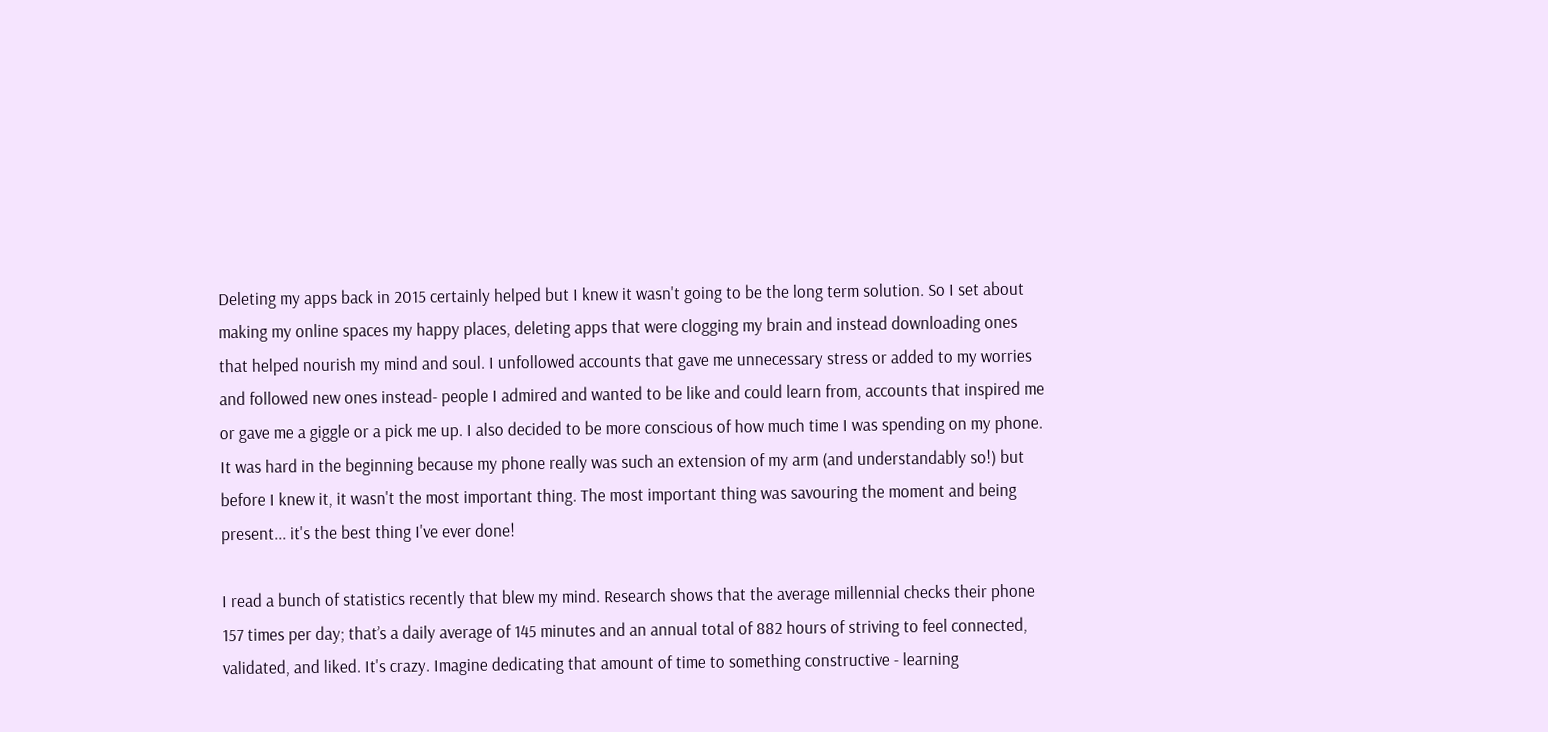Deleting my apps back in 2015 certainly helped but I knew it wasn't going to be the long term solution. So I set about making my online spaces my happy places, deleting apps that were clogging my brain and instead downloading ones that helped nourish my mind and soul. I unfollowed accounts that gave me unnecessary stress or added to my worries and followed new ones instead- people I admired and wanted to be like and could learn from, accounts that inspired me or gave me a giggle or a pick me up. I also decided to be more conscious of how much time I was spending on my phone. It was hard in the beginning because my phone really was such an extension of my arm (and understandably so!) but before I knew it, it wasn't the most important thing. The most important thing was savouring the moment and being present... it's the best thing I've ever done!

I read a bunch of statistics recently that blew my mind. Research shows that the average millennial checks their phone 157 times per day; that’s a daily average of 145 minutes and an annual total of 882 hours of striving to feel connected, validated, and liked. It's crazy. Imagine dedicating that amount of time to something constructive - learning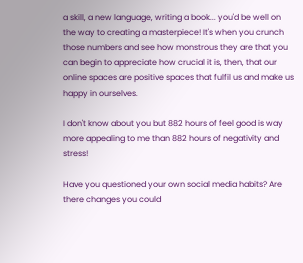a skill, a new language, writing a book... you'd be well on the way to creating a masterpiece! It's when you crunch those numbers and see how monstrous they are that you can begin to appreciate how crucial it is, then, that our online spaces are positive spaces that fulfil us and make us happy in ourselves.

I don't know about you but 882 hours of feel good is way more appealing to me than 882 hours of negativity and stress!

Have you questioned your own social media habits? Are there changes you could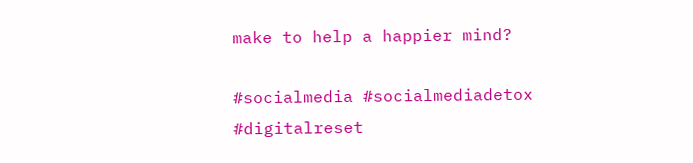make to help a happier mind?

#socialmedia #socialmediadetox #digitalreset